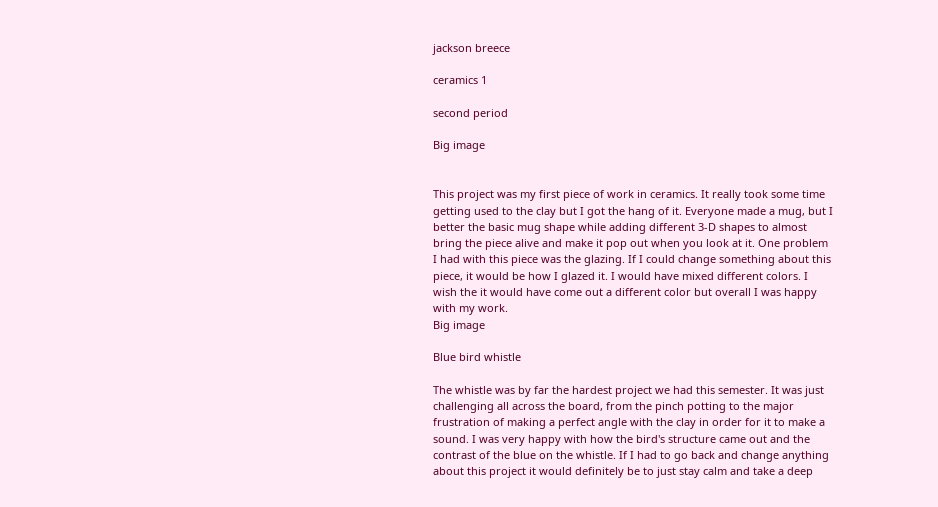jackson breece

ceramics 1

second period

Big image


This project was my first piece of work in ceramics. It really took some time getting used to the clay but I got the hang of it. Everyone made a mug, but I better the basic mug shape while adding different 3-D shapes to almost bring the piece alive and make it pop out when you look at it. One problem I had with this piece was the glazing. If I could change something about this piece, it would be how I glazed it. I would have mixed different colors. I wish the it would have come out a different color but overall I was happy with my work.
Big image

Blue bird whistle

The whistle was by far the hardest project we had this semester. It was just challenging all across the board, from the pinch potting to the major frustration of making a perfect angle with the clay in order for it to make a sound. I was very happy with how the bird's structure came out and the contrast of the blue on the whistle. If I had to go back and change anything about this project it would definitely be to just stay calm and take a deep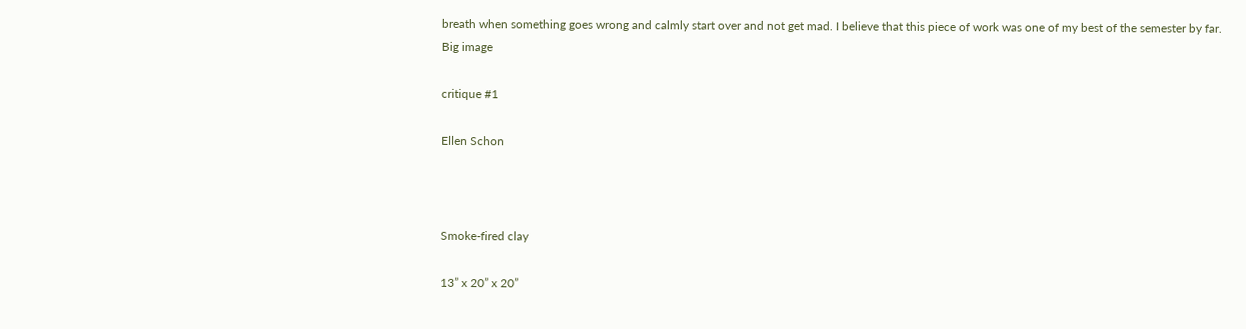breath when something goes wrong and calmly start over and not get mad. I believe that this piece of work was one of my best of the semester by far.
Big image

critique #1

Ellen Schon



Smoke-fired clay

13” x 20” x 20”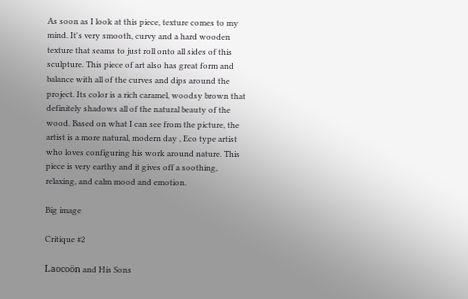As soon as I look at this piece, texture comes to my mind. It's very smooth, curvy and a hard wooden texture that seams to just roll onto all sides of this sculpture. This piece of art also has great form and balance with all of the curves and dips around the project. Its color is a rich caramel, woodsy brown that definitely shadows all of the natural beauty of the wood. Based on what I can see from the picture, the artist is a more natural, modern day , Eco type artist who loves configuring his work around nature. This piece is very earthy and it gives off a soothing, relaxing, and calm mood and emotion.

Big image

Critique #2

Laocoön and His Sons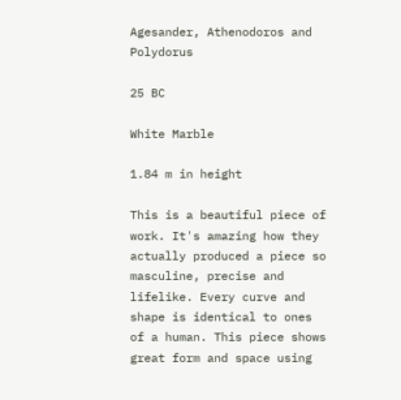Agesander, Athenodoros and Polydorus

25 BC

White Marble

1.84 m in height

This is a beautiful piece of work. It's amazing how they actually produced a piece so masculine, precise and lifelike. Every curve and shape is identical to ones of a human. This piece shows great form and space using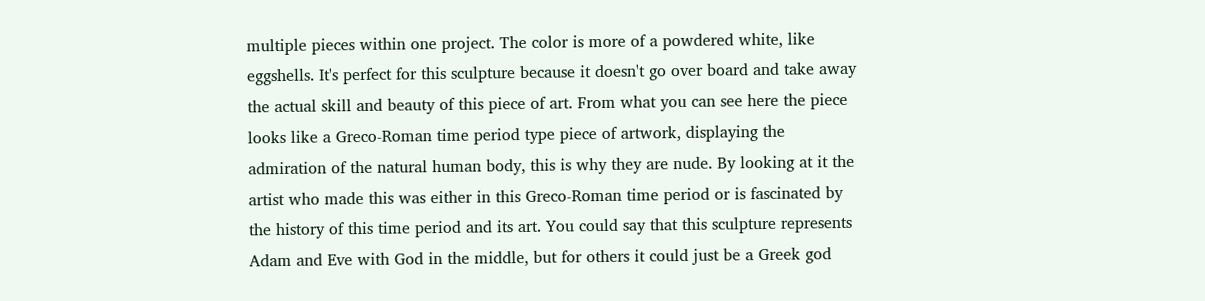multiple pieces within one project. The color is more of a powdered white, like eggshells. It's perfect for this sculpture because it doesn't go over board and take away the actual skill and beauty of this piece of art. From what you can see here the piece looks like a Greco-Roman time period type piece of artwork, displaying the admiration of the natural human body, this is why they are nude. By looking at it the artist who made this was either in this Greco-Roman time period or is fascinated by the history of this time period and its art. You could say that this sculpture represents Adam and Eve with God in the middle, but for others it could just be a Greek god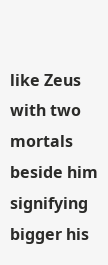like Zeus with two mortals beside him signifying bigger his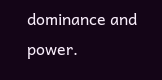dominance and power.